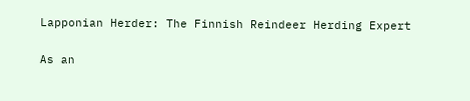Lapponian Herder: The Finnish Reindeer Herding Expert

As an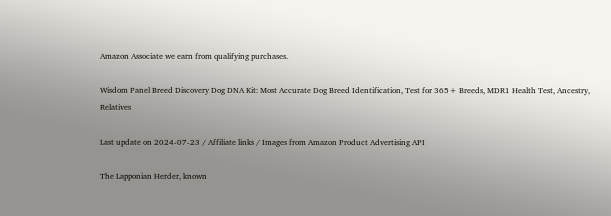Amazon Associate we earn from qualifying purchases.

Wisdom Panel Breed Discovery Dog DNA Kit: Most Accurate Dog Breed Identification, Test for 365+ Breeds, MDR1 Health Test, Ancestry, Relatives

Last update on 2024-07-23 / Affiliate links / Images from Amazon Product Advertising API

The Lapponian Herder, known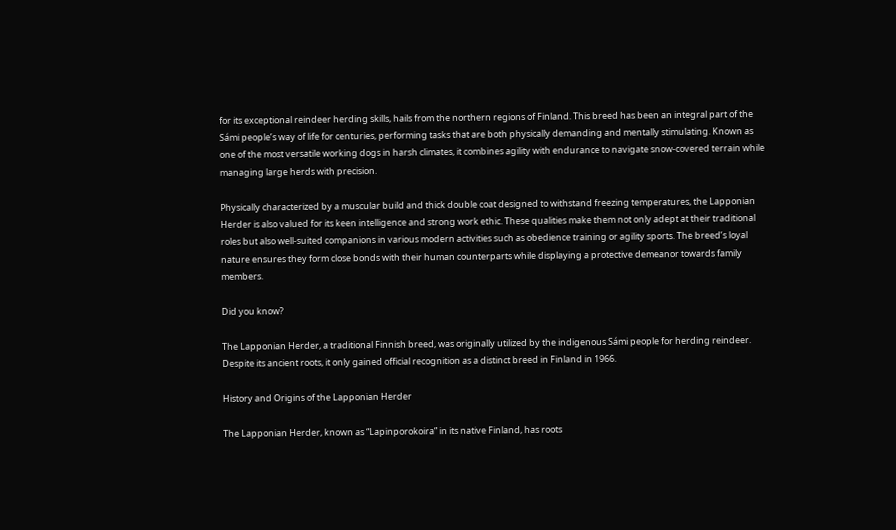for its exceptional reindeer herding skills, hails from the northern regions of Finland. This breed has been an integral part of the Sámi people’s way of life for centuries, performing tasks that are both physically demanding and mentally stimulating. Known as one of the most versatile working dogs in harsh climates, it combines agility with endurance to navigate snow-covered terrain while managing large herds with precision.

Physically characterized by a muscular build and thick double coat designed to withstand freezing temperatures, the Lapponian Herder is also valued for its keen intelligence and strong work ethic. These qualities make them not only adept at their traditional roles but also well-suited companions in various modern activities such as obedience training or agility sports. The breed’s loyal nature ensures they form close bonds with their human counterparts while displaying a protective demeanor towards family members.

Did you know?

The Lapponian Herder, a traditional Finnish breed, was originally utilized by the indigenous Sámi people for herding reindeer. Despite its ancient roots, it only gained official recognition as a distinct breed in Finland in 1966.

History and Origins of the Lapponian Herder

The Lapponian Herder, known as “Lapinporokoira” in its native Finland, has roots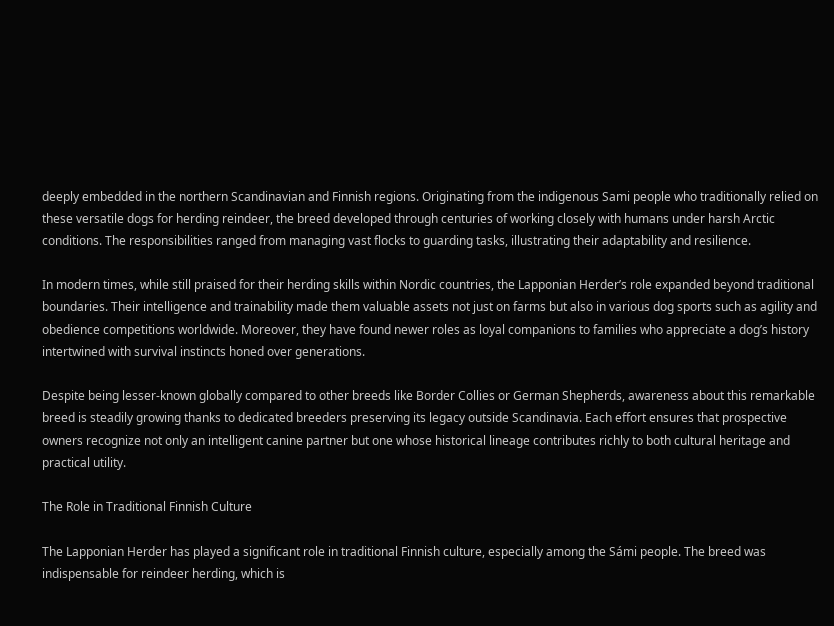deeply embedded in the northern Scandinavian and Finnish regions. Originating from the indigenous Sami people who traditionally relied on these versatile dogs for herding reindeer, the breed developed through centuries of working closely with humans under harsh Arctic conditions. The responsibilities ranged from managing vast flocks to guarding tasks, illustrating their adaptability and resilience.

In modern times, while still praised for their herding skills within Nordic countries, the Lapponian Herder’s role expanded beyond traditional boundaries. Their intelligence and trainability made them valuable assets not just on farms but also in various dog sports such as agility and obedience competitions worldwide. Moreover, they have found newer roles as loyal companions to families who appreciate a dog’s history intertwined with survival instincts honed over generations.

Despite being lesser-known globally compared to other breeds like Border Collies or German Shepherds, awareness about this remarkable breed is steadily growing thanks to dedicated breeders preserving its legacy outside Scandinavia. Each effort ensures that prospective owners recognize not only an intelligent canine partner but one whose historical lineage contributes richly to both cultural heritage and practical utility.

The Role in Traditional Finnish Culture

The Lapponian Herder has played a significant role in traditional Finnish culture, especially among the Sámi people. The breed was indispensable for reindeer herding, which is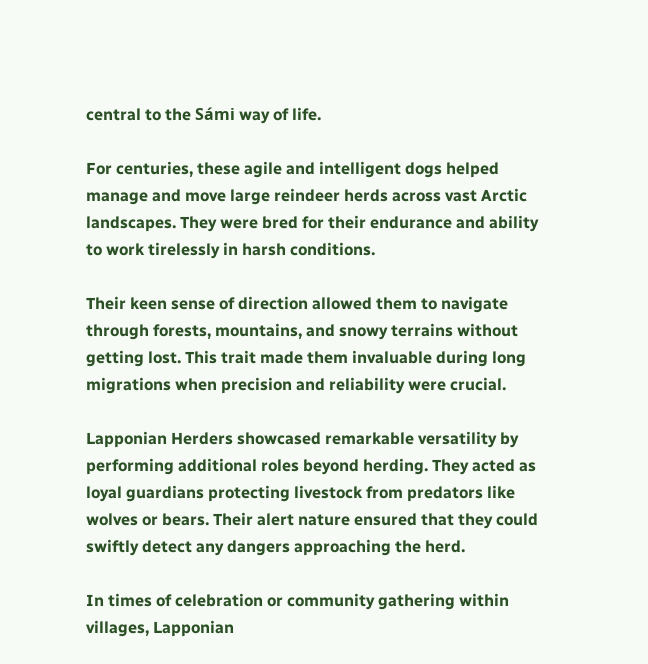central to the Sámi way of life.

For centuries, these agile and intelligent dogs helped manage and move large reindeer herds across vast Arctic landscapes. They were bred for their endurance and ability to work tirelessly in harsh conditions.

Their keen sense of direction allowed them to navigate through forests, mountains, and snowy terrains without getting lost. This trait made them invaluable during long migrations when precision and reliability were crucial.

Lapponian Herders showcased remarkable versatility by performing additional roles beyond herding. They acted as loyal guardians protecting livestock from predators like wolves or bears. Their alert nature ensured that they could swiftly detect any dangers approaching the herd.

In times of celebration or community gathering within villages, Lapponian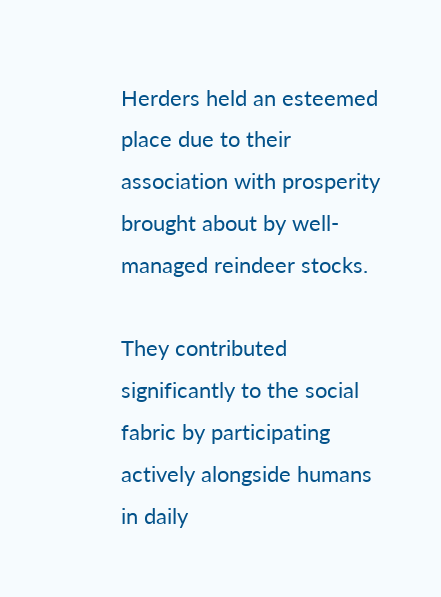Herders held an esteemed place due to their association with prosperity brought about by well-managed reindeer stocks.

They contributed significantly to the social fabric by participating actively alongside humans in daily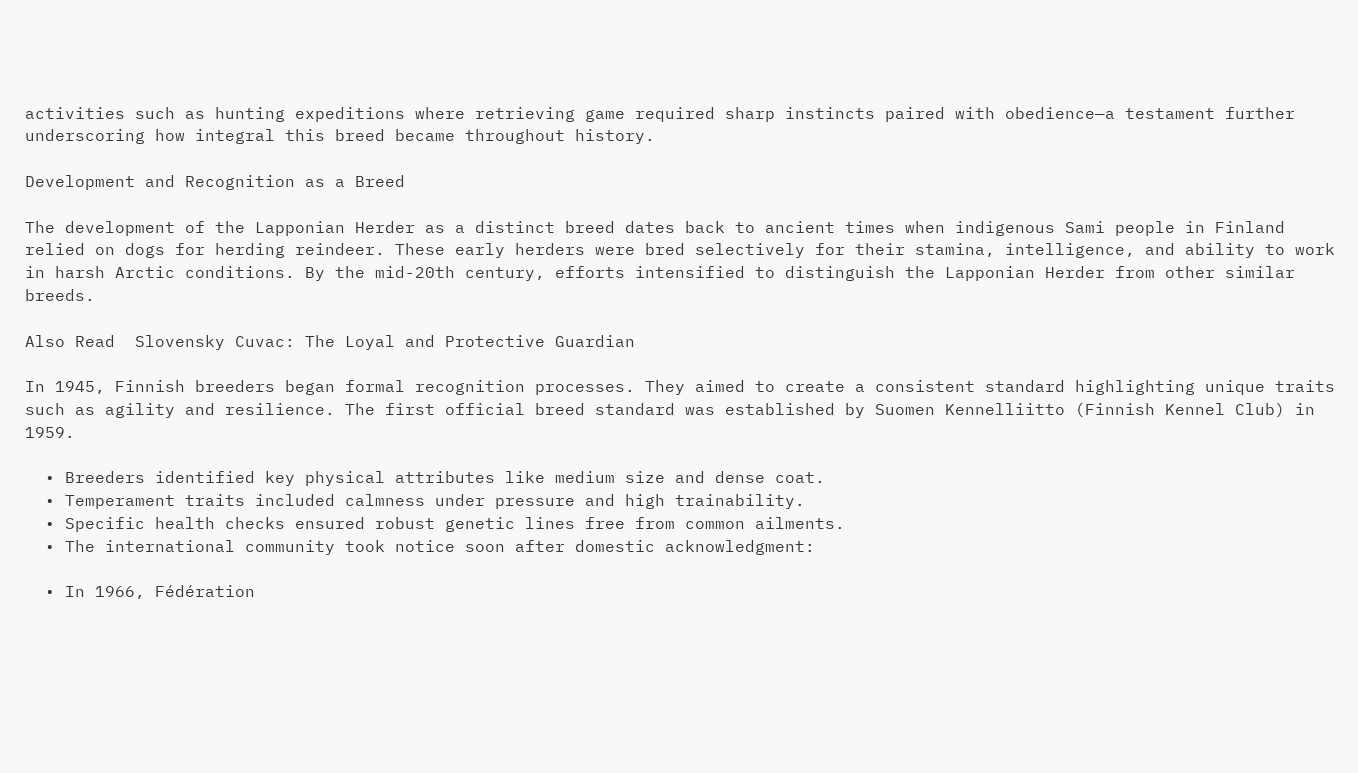activities such as hunting expeditions where retrieving game required sharp instincts paired with obedience—a testament further underscoring how integral this breed became throughout history.

Development and Recognition as a Breed

The development of the Lapponian Herder as a distinct breed dates back to ancient times when indigenous Sami people in Finland relied on dogs for herding reindeer. These early herders were bred selectively for their stamina, intelligence, and ability to work in harsh Arctic conditions. By the mid-20th century, efforts intensified to distinguish the Lapponian Herder from other similar breeds.

Also Read  Slovensky Cuvac: The Loyal and Protective Guardian

In 1945, Finnish breeders began formal recognition processes. They aimed to create a consistent standard highlighting unique traits such as agility and resilience. The first official breed standard was established by Suomen Kennelliitto (Finnish Kennel Club) in 1959.

  • Breeders identified key physical attributes like medium size and dense coat.
  • Temperament traits included calmness under pressure and high trainability.
  • Specific health checks ensured robust genetic lines free from common ailments.
  • The international community took notice soon after domestic acknowledgment:

  • In 1966, Fédération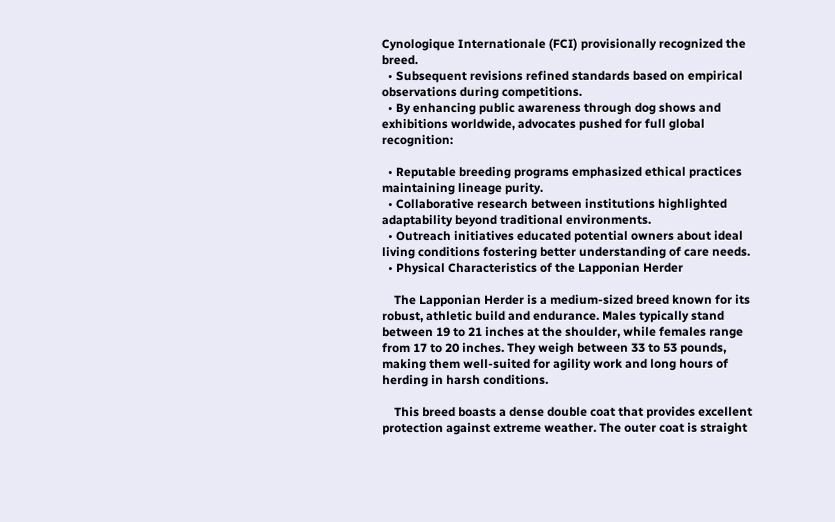Cynologique Internationale (FCI) provisionally recognized the breed.
  • Subsequent revisions refined standards based on empirical observations during competitions.
  • By enhancing public awareness through dog shows and exhibitions worldwide, advocates pushed for full global recognition:

  • Reputable breeding programs emphasized ethical practices maintaining lineage purity.
  • Collaborative research between institutions highlighted adaptability beyond traditional environments.
  • Outreach initiatives educated potential owners about ideal living conditions fostering better understanding of care needs.
  • Physical Characteristics of the Lapponian Herder

    The Lapponian Herder is a medium-sized breed known for its robust, athletic build and endurance. Males typically stand between 19 to 21 inches at the shoulder, while females range from 17 to 20 inches. They weigh between 33 to 53 pounds, making them well-suited for agility work and long hours of herding in harsh conditions.

    This breed boasts a dense double coat that provides excellent protection against extreme weather. The outer coat is straight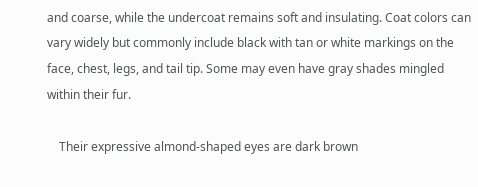and coarse, while the undercoat remains soft and insulating. Coat colors can vary widely but commonly include black with tan or white markings on the face, chest, legs, and tail tip. Some may even have gray shades mingled within their fur.

    Their expressive almond-shaped eyes are dark brown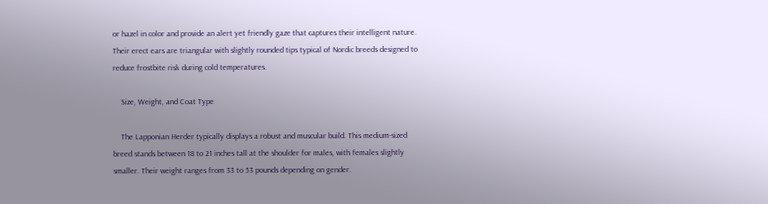or hazel in color and provide an alert yet friendly gaze that captures their intelligent nature. Their erect ears are triangular with slightly rounded tips typical of Nordic breeds designed to reduce frostbite risk during cold temperatures.

    Size, Weight, and Coat Type

    The Lapponian Herder typically displays a robust and muscular build. This medium-sized breed stands between 18 to 21 inches tall at the shoulder for males, with females slightly smaller. Their weight ranges from 33 to 53 pounds depending on gender.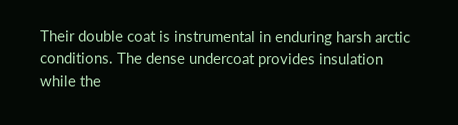Their double coat is instrumental in enduring harsh arctic conditions. The dense undercoat provides insulation while the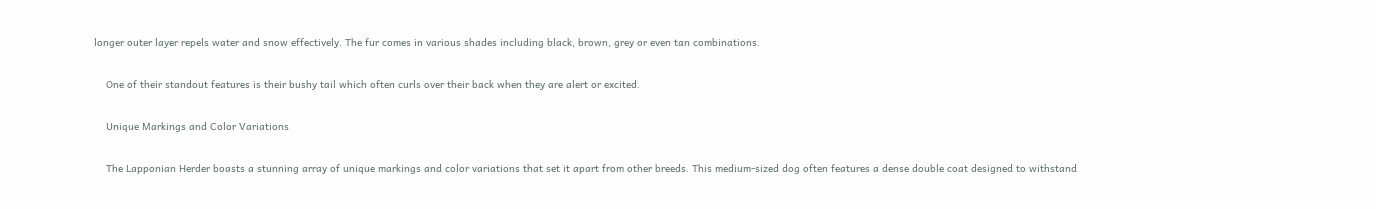longer outer layer repels water and snow effectively. The fur comes in various shades including black, brown, grey or even tan combinations.

    One of their standout features is their bushy tail which often curls over their back when they are alert or excited.

    Unique Markings and Color Variations

    The Lapponian Herder boasts a stunning array of unique markings and color variations that set it apart from other breeds. This medium-sized dog often features a dense double coat designed to withstand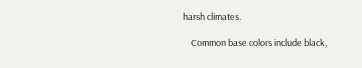harsh climates.

    Common base colors include black,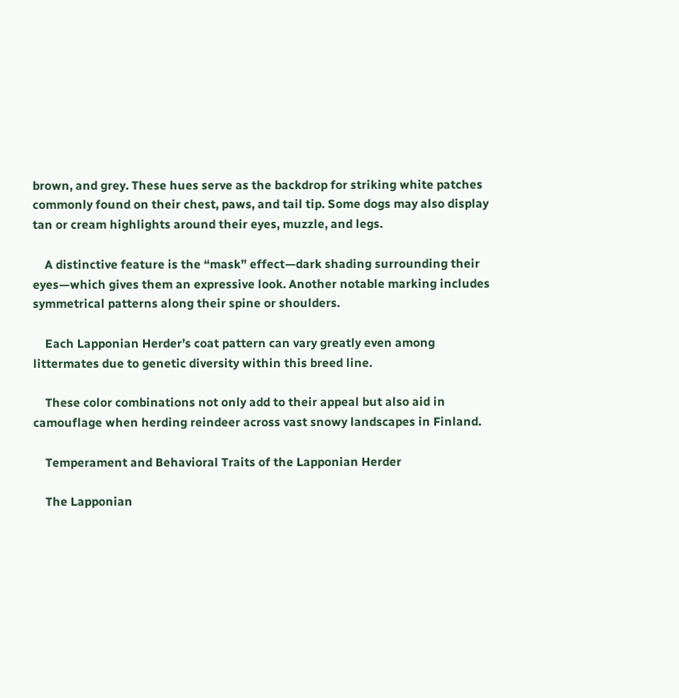brown, and grey. These hues serve as the backdrop for striking white patches commonly found on their chest, paws, and tail tip. Some dogs may also display tan or cream highlights around their eyes, muzzle, and legs.

    A distinctive feature is the “mask” effect—dark shading surrounding their eyes—which gives them an expressive look. Another notable marking includes symmetrical patterns along their spine or shoulders.

    Each Lapponian Herder’s coat pattern can vary greatly even among littermates due to genetic diversity within this breed line.

    These color combinations not only add to their appeal but also aid in camouflage when herding reindeer across vast snowy landscapes in Finland.

    Temperament and Behavioral Traits of the Lapponian Herder

    The Lapponian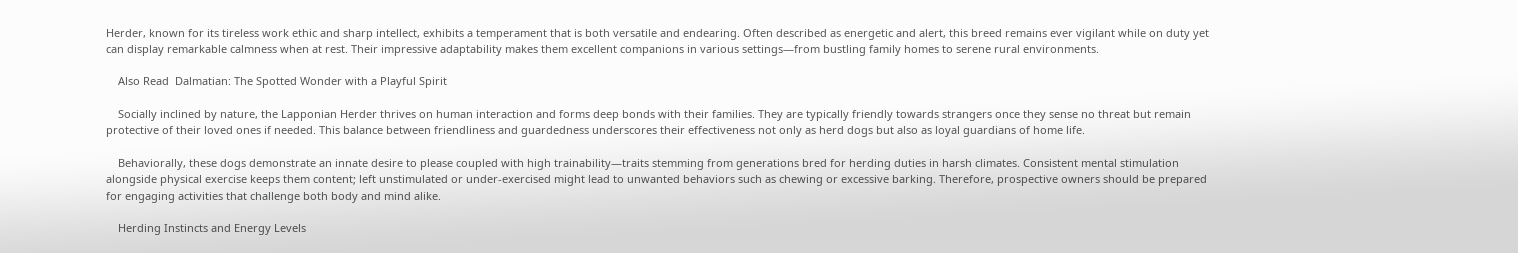Herder, known for its tireless work ethic and sharp intellect, exhibits a temperament that is both versatile and endearing. Often described as energetic and alert, this breed remains ever vigilant while on duty yet can display remarkable calmness when at rest. Their impressive adaptability makes them excellent companions in various settings—from bustling family homes to serene rural environments.

    Also Read  Dalmatian: The Spotted Wonder with a Playful Spirit

    Socially inclined by nature, the Lapponian Herder thrives on human interaction and forms deep bonds with their families. They are typically friendly towards strangers once they sense no threat but remain protective of their loved ones if needed. This balance between friendliness and guardedness underscores their effectiveness not only as herd dogs but also as loyal guardians of home life.

    Behaviorally, these dogs demonstrate an innate desire to please coupled with high trainability—traits stemming from generations bred for herding duties in harsh climates. Consistent mental stimulation alongside physical exercise keeps them content; left unstimulated or under-exercised might lead to unwanted behaviors such as chewing or excessive barking. Therefore, prospective owners should be prepared for engaging activities that challenge both body and mind alike.

    Herding Instincts and Energy Levels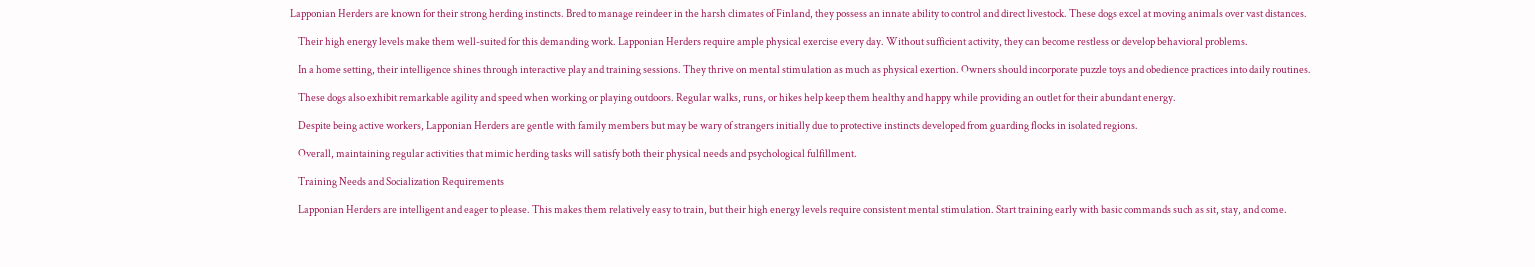Lapponian Herders are known for their strong herding instincts. Bred to manage reindeer in the harsh climates of Finland, they possess an innate ability to control and direct livestock. These dogs excel at moving animals over vast distances.

    Their high energy levels make them well-suited for this demanding work. Lapponian Herders require ample physical exercise every day. Without sufficient activity, they can become restless or develop behavioral problems.

    In a home setting, their intelligence shines through interactive play and training sessions. They thrive on mental stimulation as much as physical exertion. Owners should incorporate puzzle toys and obedience practices into daily routines.

    These dogs also exhibit remarkable agility and speed when working or playing outdoors. Regular walks, runs, or hikes help keep them healthy and happy while providing an outlet for their abundant energy.

    Despite being active workers, Lapponian Herders are gentle with family members but may be wary of strangers initially due to protective instincts developed from guarding flocks in isolated regions.

    Overall, maintaining regular activities that mimic herding tasks will satisfy both their physical needs and psychological fulfillment.

    Training Needs and Socialization Requirements

    Lapponian Herders are intelligent and eager to please. This makes them relatively easy to train, but their high energy levels require consistent mental stimulation. Start training early with basic commands such as sit, stay, and come.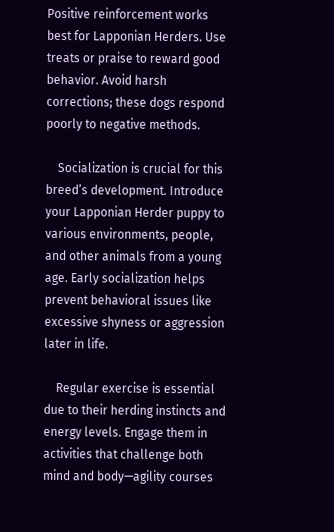Positive reinforcement works best for Lapponian Herders. Use treats or praise to reward good behavior. Avoid harsh corrections; these dogs respond poorly to negative methods.

    Socialization is crucial for this breed’s development. Introduce your Lapponian Herder puppy to various environments, people, and other animals from a young age. Early socialization helps prevent behavioral issues like excessive shyness or aggression later in life.

    Regular exercise is essential due to their herding instincts and energy levels. Engage them in activities that challenge both mind and body—agility courses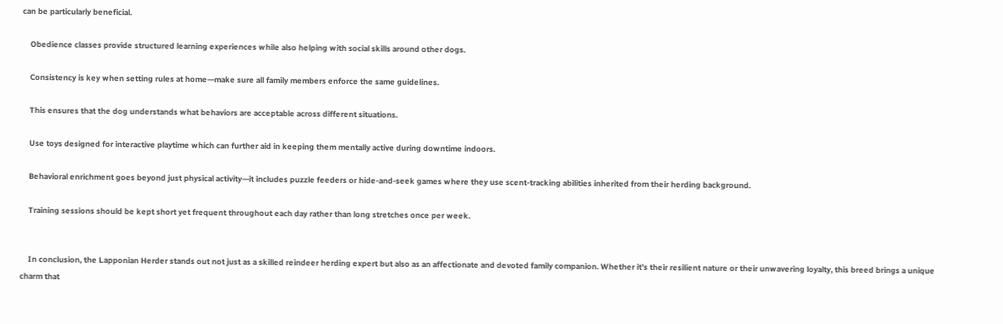can be particularly beneficial.

    Obedience classes provide structured learning experiences while also helping with social skills around other dogs.

    Consistency is key when setting rules at home—make sure all family members enforce the same guidelines.

    This ensures that the dog understands what behaviors are acceptable across different situations.

    Use toys designed for interactive playtime which can further aid in keeping them mentally active during downtime indoors.

    Behavioral enrichment goes beyond just physical activity—it includes puzzle feeders or hide-and-seek games where they use scent-tracking abilities inherited from their herding background.

    Training sessions should be kept short yet frequent throughout each day rather than long stretches once per week.


    In conclusion, the Lapponian Herder stands out not just as a skilled reindeer herding expert but also as an affectionate and devoted family companion. Whether it’s their resilient nature or their unwavering loyalty, this breed brings a unique charm that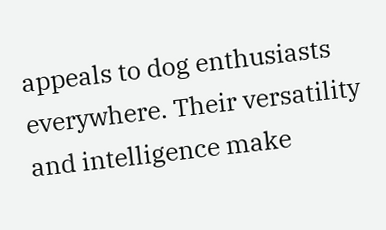appeals to dog enthusiasts everywhere. Their versatility and intelligence make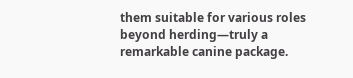them suitable for various roles beyond herding—truly a remarkable canine package.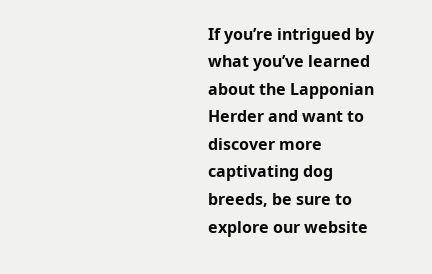If you’re intrigued by what you’ve learned about the Lapponian Herder and want to discover more captivating dog breeds, be sure to explore our website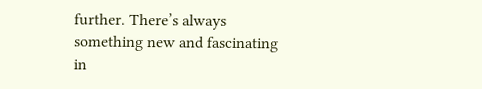further. There’s always something new and fascinating in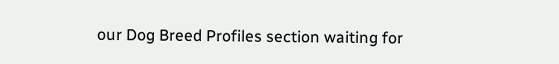our Dog Breed Profiles section waiting for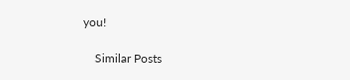you!

    Similar Posts